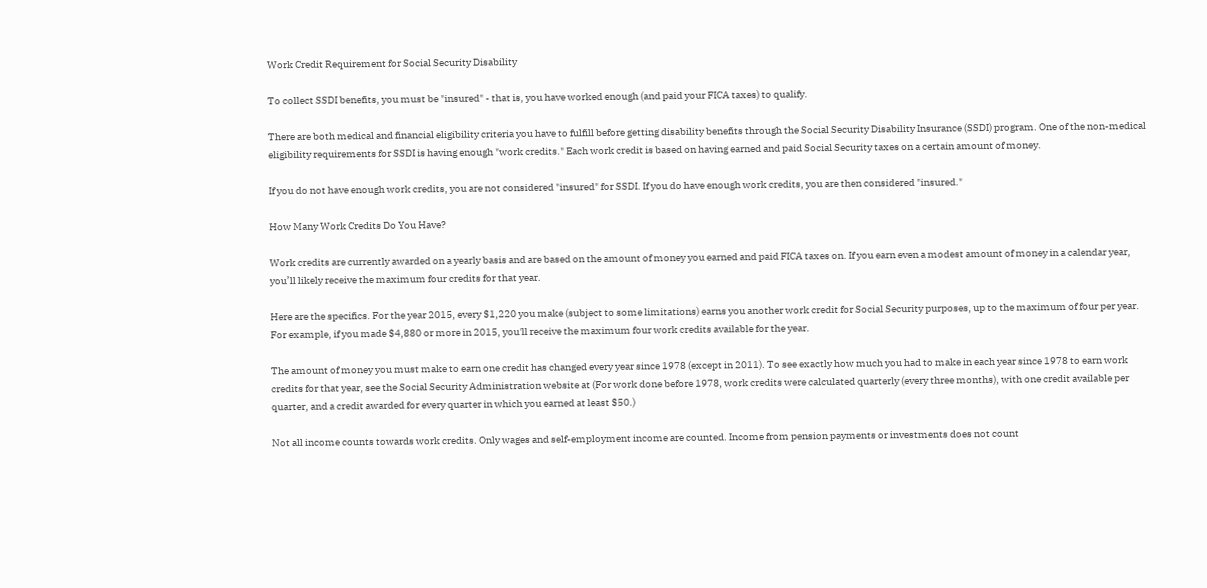Work Credit Requirement for Social Security Disability

To collect SSDI benefits, you must be "insured" - that is, you have worked enough (and paid your FICA taxes) to qualify.

There are both medical and financial eligibility criteria you have to fulfill before getting disability benefits through the Social Security Disability Insurance (SSDI) program. One of the non-medical eligibility requirements for SSDI is having enough "work credits." Each work credit is based on having earned and paid Social Security taxes on a certain amount of money.

If you do not have enough work credits, you are not considered "insured" for SSDI. If you do have enough work credits, you are then considered "insured."

How Many Work Credits Do You Have?

Work credits are currently awarded on a yearly basis and are based on the amount of money you earned and paid FICA taxes on. If you earn even a modest amount of money in a calendar year, you’ll likely receive the maximum four credits for that year.

Here are the specifics. For the year 2015, every $1,220 you make (subject to some limitations) earns you another work credit for Social Security purposes, up to the maximum of four per year. For example, if you made $4,880 or more in 2015, you'll receive the maximum four work credits available for the year.

The amount of money you must make to earn one credit has changed every year since 1978 (except in 2011). To see exactly how much you had to make in each year since 1978 to earn work credits for that year, see the Social Security Administration website at (For work done before 1978, work credits were calculated quarterly (every three months), with one credit available per quarter, and a credit awarded for every quarter in which you earned at least $50.)

Not all income counts towards work credits. Only wages and self-employment income are counted. Income from pension payments or investments does not count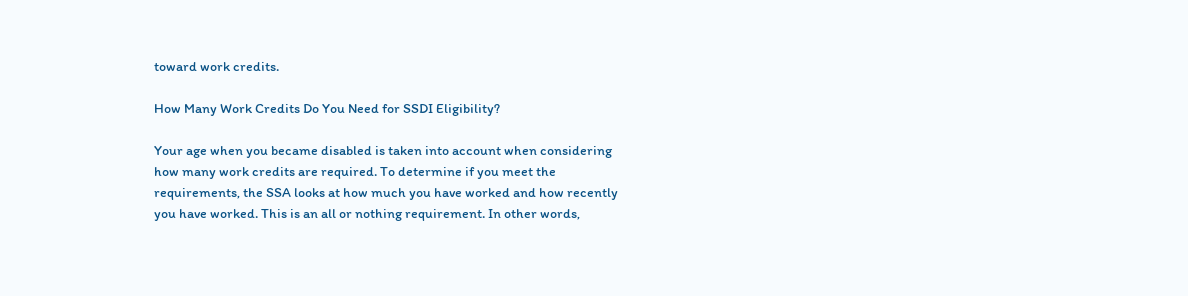toward work credits.

How Many Work Credits Do You Need for SSDI Eligibility?

Your age when you became disabled is taken into account when considering how many work credits are required. To determine if you meet the requirements, the SSA looks at how much you have worked and how recently you have worked. This is an all or nothing requirement. In other words,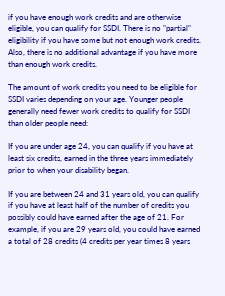if you have enough work credits and are otherwise eligible, you can qualify for SSDI. There is no "partial" eligibility if you have some but not enough work credits. Also, there is no additional advantage if you have more than enough work credits.

The amount of work credits you need to be eligible for SSDI varies depending on your age. Younger people generally need fewer work credits to qualify for SSDI than older people need:

If you are under age 24, you can qualify if you have at least six credits, earned in the three years immediately prior to when your disability began.

If you are between 24 and 31 years old, you can qualify if you have at least half of the number of credits you possibly could have earned after the age of 21. For example, if you are 29 years old, you could have earned a total of 28 credits (4 credits per year times 8 years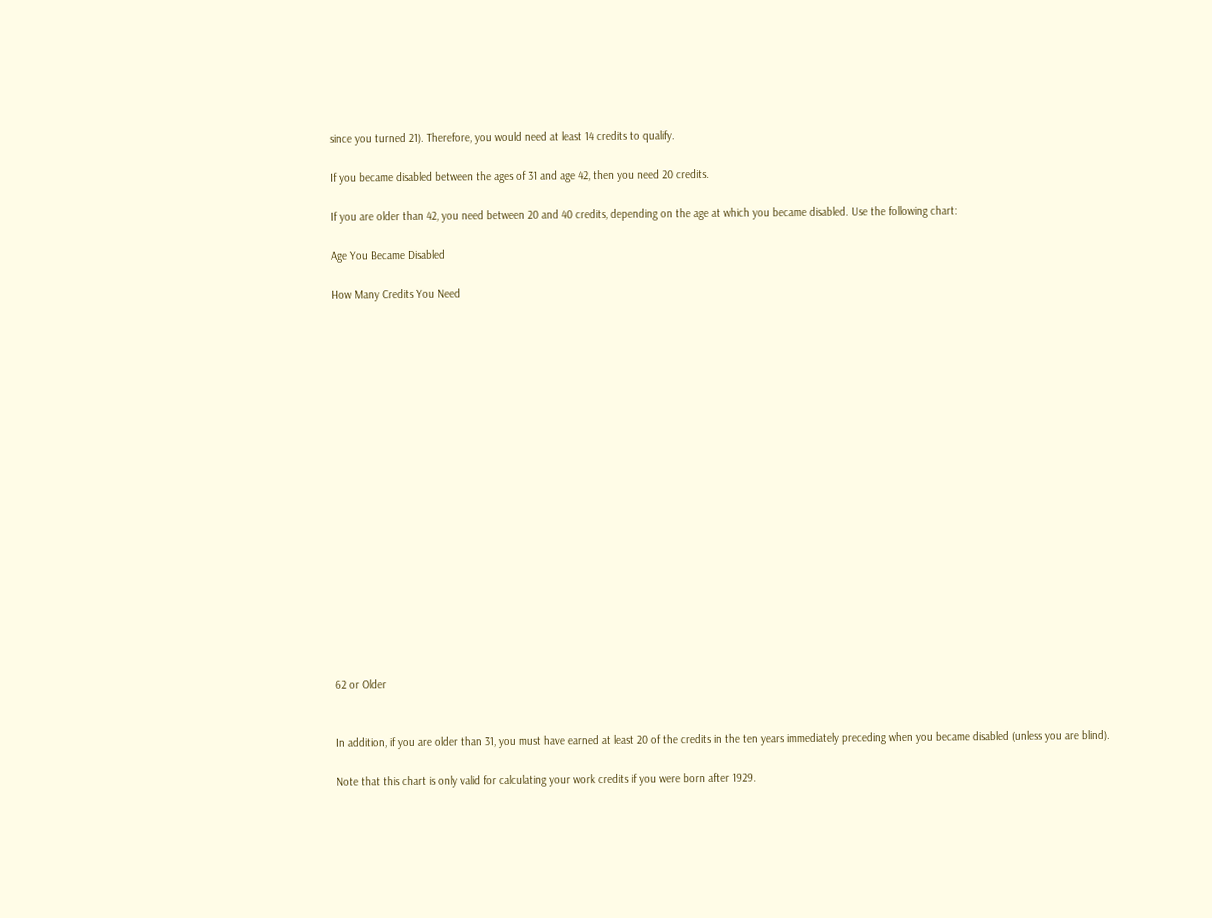since you turned 21). Therefore, you would need at least 14 credits to qualify.

If you became disabled between the ages of 31 and age 42, then you need 20 credits.

If you are older than 42, you need between 20 and 40 credits, depending on the age at which you became disabled. Use the following chart:

Age You Became Disabled

How Many Credits You Need



















62 or Older


In addition, if you are older than 31, you must have earned at least 20 of the credits in the ten years immediately preceding when you became disabled (unless you are blind).

Note that this chart is only valid for calculating your work credits if you were born after 1929.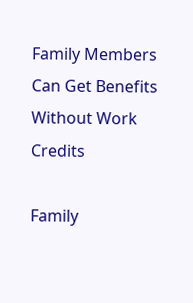Family Members Can Get Benefits Without Work Credits

Family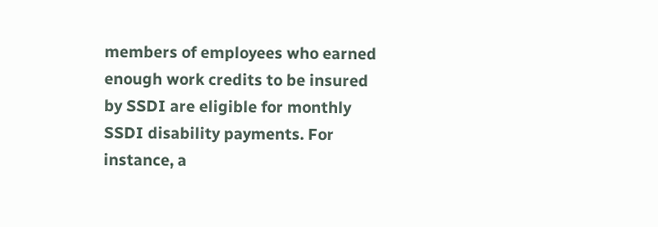members of employees who earned enough work credits to be insured by SSDI are eligible for monthly SSDI disability payments. For instance, a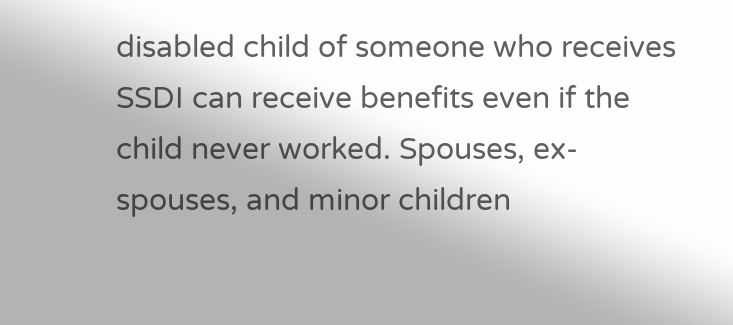disabled child of someone who receives SSDI can receive benefits even if the child never worked. Spouses, ex-spouses, and minor children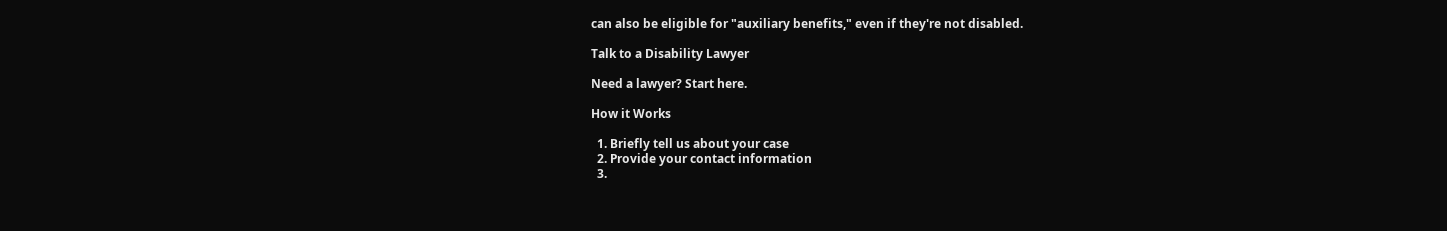can also be eligible for "auxiliary benefits," even if they're not disabled.

Talk to a Disability Lawyer

Need a lawyer? Start here.

How it Works

  1. Briefly tell us about your case
  2. Provide your contact information
  3.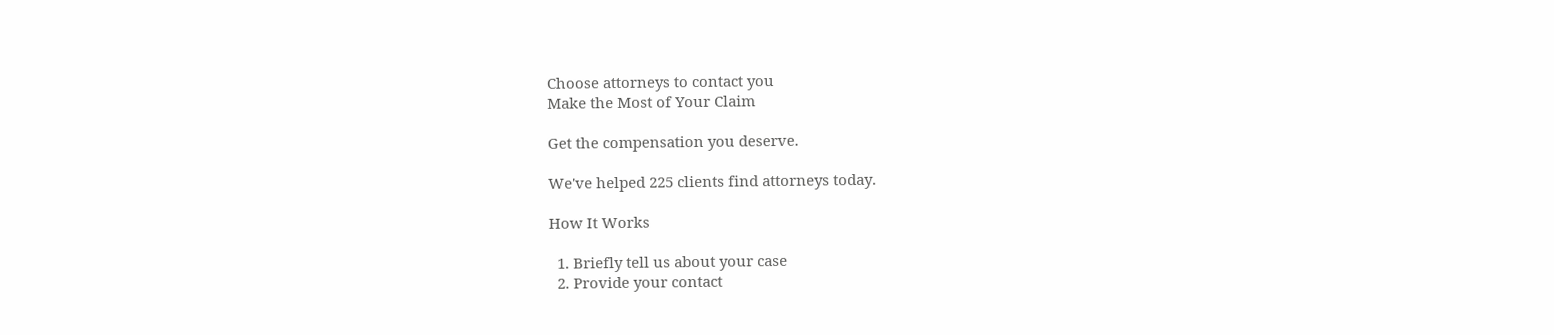Choose attorneys to contact you
Make the Most of Your Claim

Get the compensation you deserve.

We've helped 225 clients find attorneys today.

How It Works

  1. Briefly tell us about your case
  2. Provide your contact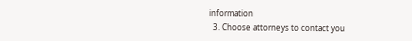information
  3. Choose attorneys to contact you